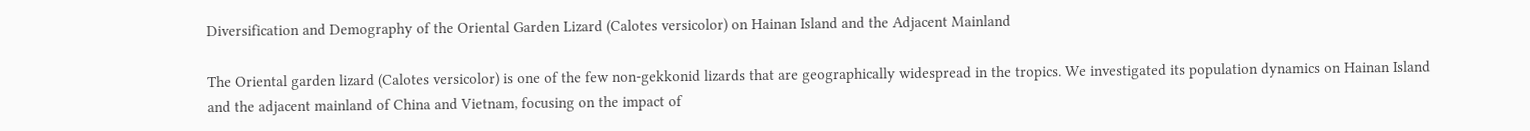Diversification and Demography of the Oriental Garden Lizard (Calotes versicolor) on Hainan Island and the Adjacent Mainland

The Oriental garden lizard (Calotes versicolor) is one of the few non-gekkonid lizards that are geographically widespread in the tropics. We investigated its population dynamics on Hainan Island and the adjacent mainland of China and Vietnam, focusing on the impact of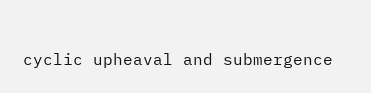cyclic upheaval and submergence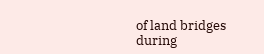of land bridges during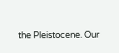the Pleistocene. Our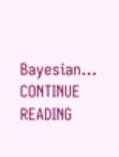Bayesian… CONTINUE READING